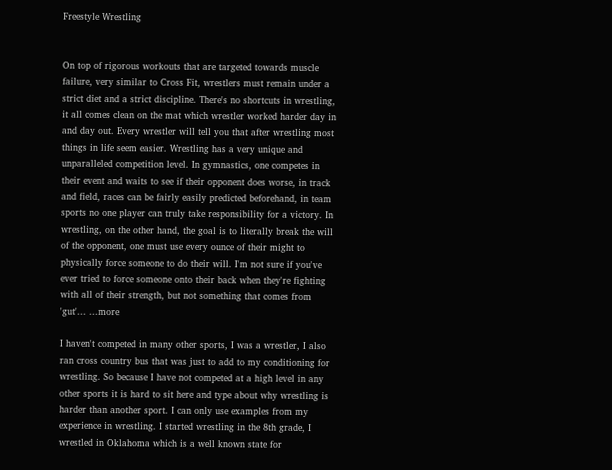Freestyle Wrestling


On top of rigorous workouts that are targeted towards muscle failure, very similar to Cross Fit, wrestlers must remain under a strict diet and a strict discipline. There's no shortcuts in wrestling, it all comes clean on the mat which wrestler worked harder day in and day out. Every wrestler will tell you that after wrestling most things in life seem easier. Wrestling has a very unique and unparalleled competition level. In gymnastics, one competes in their event and waits to see if their opponent does worse, in track and field, races can be fairly easily predicted beforehand, in team sports no one player can truly take responsibility for a victory. In wrestling, on the other hand, the goal is to literally break the will of the opponent, one must use every ounce of their might to physically force someone to do their will. I'm not sure if you've ever tried to force someone onto their back when they're fighting with all of their strength, but not something that comes from 'gut'... ...more

I haven't competed in many other sports, I was a wrestler, I also ran cross country bus that was just to add to my conditioning for wrestling. So because I have not competed at a high level in any other sports it is hard to sit here and type about why wrestling is harder than another sport. I can only use examples from my experience in wrestling. I started wrestling in the 8th grade, I wrestled in Oklahoma which is a well known state for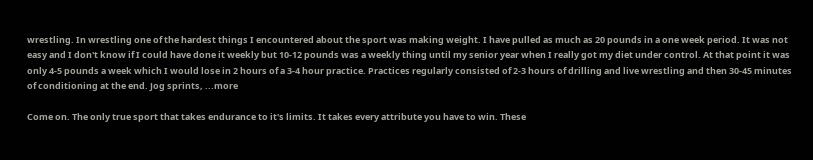wrestling. In wrestling one of the hardest things I encountered about the sport was making weight. I have pulled as much as 20 pounds in a one week period. It was not easy and I don't know if I could have done it weekly but 10-12 pounds was a weekly thing until my senior year when I really got my diet under control. At that point it was only 4-5 pounds a week which I would lose in 2 hours of a 3-4 hour practice. Practices regularly consisted of 2-3 hours of drilling and live wrestling and then 30-45 minutes of conditioning at the end. Jog sprints, ...more

Come on. The only true sport that takes endurance to it's limits. It takes every attribute you have to win. These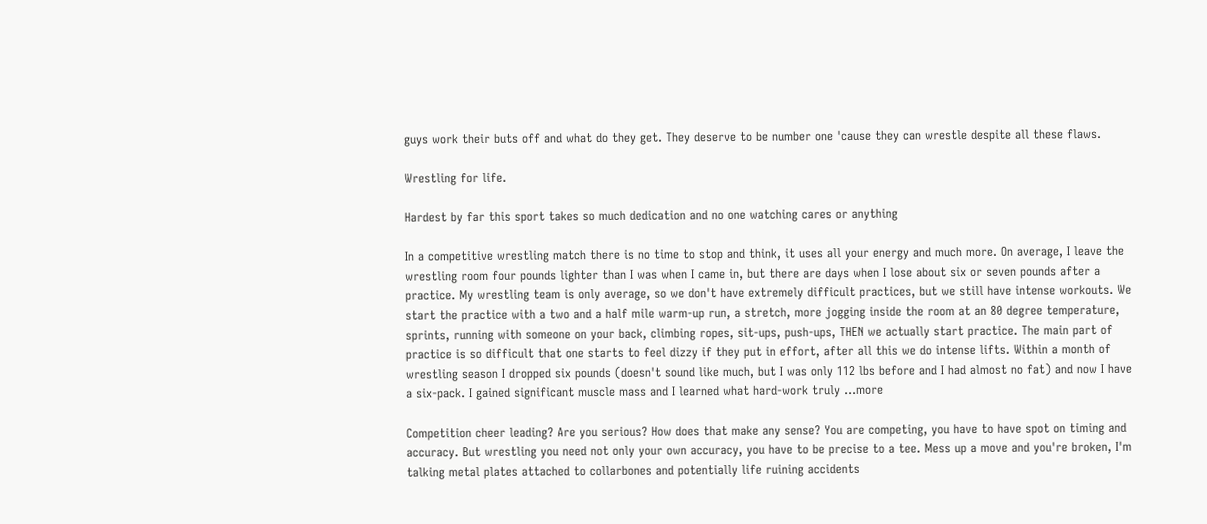guys work their buts off and what do they get. They deserve to be number one 'cause they can wrestle despite all these flaws.

Wrestling for life.

Hardest by far this sport takes so much dedication and no one watching cares or anything

In a competitive wrestling match there is no time to stop and think, it uses all your energy and much more. On average, I leave the wrestling room four pounds lighter than I was when I came in, but there are days when I lose about six or seven pounds after a practice. My wrestling team is only average, so we don't have extremely difficult practices, but we still have intense workouts. We start the practice with a two and a half mile warm-up run, a stretch, more jogging inside the room at an 80 degree temperature, sprints, running with someone on your back, climbing ropes, sit-ups, push-ups, THEN we actually start practice. The main part of practice is so difficult that one starts to feel dizzy if they put in effort, after all this we do intense lifts. Within a month of wrestling season I dropped six pounds (doesn't sound like much, but I was only 112 lbs before and I had almost no fat) and now I have a six-pack. I gained significant muscle mass and I learned what hard-work truly ...more

Competition cheer leading? Are you serious? How does that make any sense? You are competing, you have to have spot on timing and accuracy. But wrestling you need not only your own accuracy, you have to be precise to a tee. Mess up a move and you're broken, I'm talking metal plates attached to collarbones and potentially life ruining accidents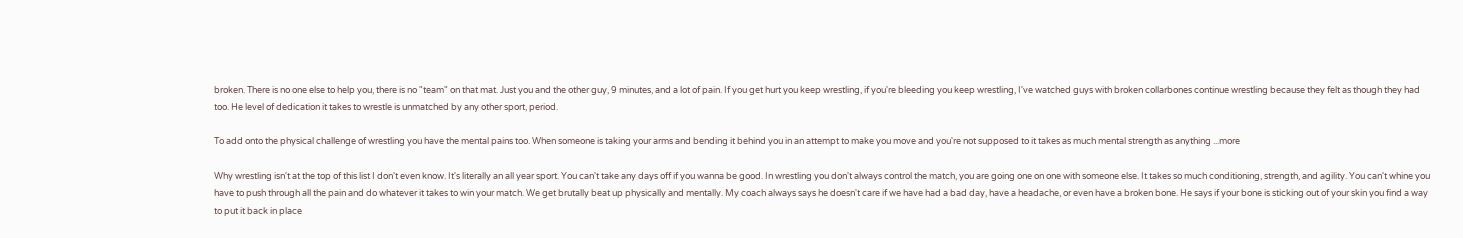broken. There is no one else to help you, there is no "team" on that mat. Just you and the other guy, 9 minutes, and a lot of pain. If you get hurt you keep wrestling, if you're bleeding you keep wrestling, I've watched guys with broken collarbones continue wrestling because they felt as though they had too. He level of dedication it takes to wrestle is unmatched by any other sport, period.

To add onto the physical challenge of wrestling you have the mental pains too. When someone is taking your arms and bending it behind you in an attempt to make you move and you're not supposed to it takes as much mental strength as anything ...more

Why wrestling isn't at the top of this list I don't even know. It's literally an all year sport. You can't take any days off if you wanna be good. In wrestling you don't always control the match, you are going one on one with someone else. It takes so much conditioning, strength, and agility. You can't whine you have to push through all the pain and do whatever it takes to win your match. We get brutally beat up physically and mentally. My coach always says he doesn't care if we have had a bad day, have a headache, or even have a broken bone. He says if your bone is sticking out of your skin you find a way to put it back in place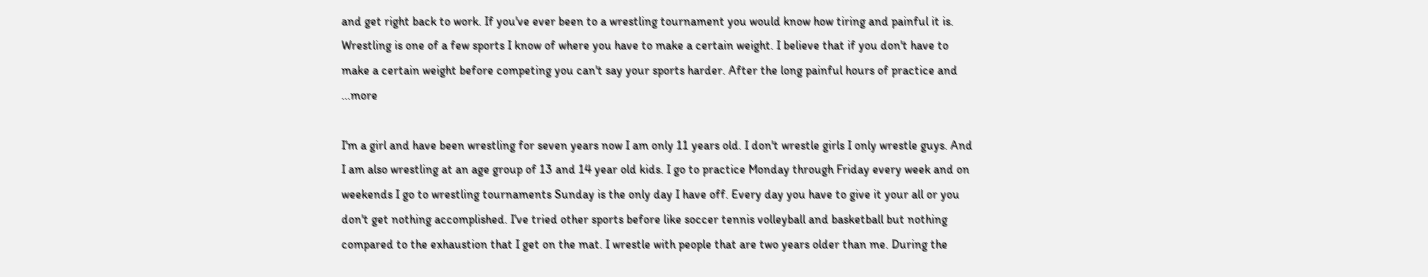and get right back to work. If you've ever been to a wrestling tournament you would know how tiring and painful it is. Wrestling is one of a few sports I know of where you have to make a certain weight. I believe that if you don't have to make a certain weight before competing you can't say your sports harder. After the long painful hours of practice and ...more

I'm a girl and have been wrestling for seven years now I am only 11 years old. I don't wrestle girls I only wrestle guys. And I am also wrestling at an age group of 13 and 14 year old kids. I go to practice Monday through Friday every week and on weekends I go to wrestling tournaments Sunday is the only day I have off. Every day you have to give it your all or you don't get nothing accomplished. I've tried other sports before like soccer tennis volleyball and basketball but nothing compared to the exhaustion that I get on the mat. I wrestle with people that are two years older than me. During the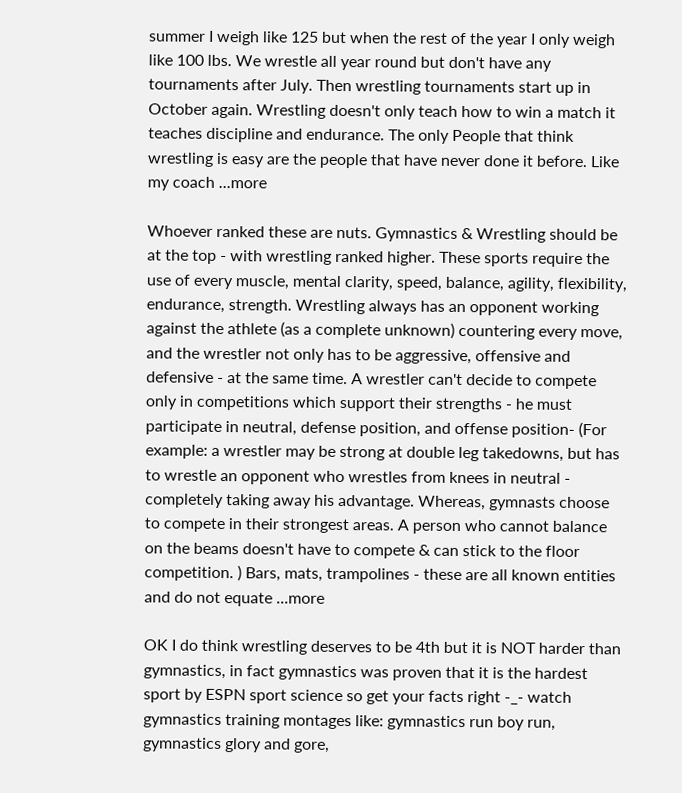summer I weigh like 125 but when the rest of the year I only weigh like 100 lbs. We wrestle all year round but don't have any tournaments after July. Then wrestling tournaments start up in October again. Wrestling doesn't only teach how to win a match it teaches discipline and endurance. The only People that think wrestling is easy are the people that have never done it before. Like my coach ...more

Whoever ranked these are nuts. Gymnastics & Wrestling should be at the top - with wrestling ranked higher. These sports require the use of every muscle, mental clarity, speed, balance, agility, flexibility, endurance, strength. Wrestling always has an opponent working against the athlete (as a complete unknown) countering every move, and the wrestler not only has to be aggressive, offensive and defensive - at the same time. A wrestler can't decide to compete only in competitions which support their strengths - he must participate in neutral, defense position, and offense position- (For example: a wrestler may be strong at double leg takedowns, but has to wrestle an opponent who wrestles from knees in neutral - completely taking away his advantage. Whereas, gymnasts choose to compete in their strongest areas. A person who cannot balance on the beams doesn't have to compete & can stick to the floor competition. ) Bars, mats, trampolines - these are all known entities and do not equate ...more

OK I do think wrestling deserves to be 4th but it is NOT harder than gymnastics, in fact gymnastics was proven that it is the hardest sport by ESPN sport science so get your facts right -_- watch gymnastics training montages like: gymnastics run boy run, gymnastics glory and gore,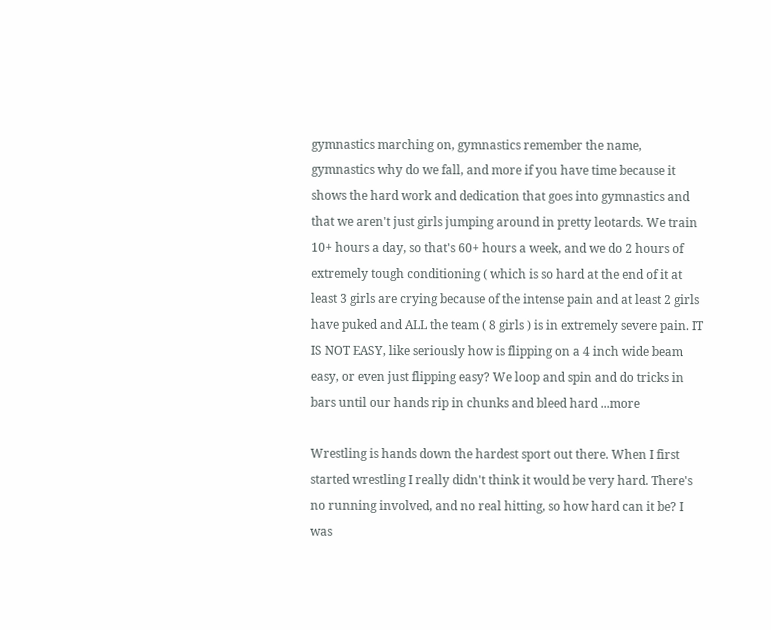gymnastics marching on, gymnastics remember the name, gymnastics why do we fall, and more if you have time because it shows the hard work and dedication that goes into gymnastics and that we aren't just girls jumping around in pretty leotards. We train 10+ hours a day, so that's 60+ hours a week, and we do 2 hours of extremely tough conditioning ( which is so hard at the end of it at least 3 girls are crying because of the intense pain and at least 2 girls have puked and ALL the team ( 8 girls ) is in extremely severe pain. IT IS NOT EASY, like seriously how is flipping on a 4 inch wide beam easy, or even just flipping easy? We loop and spin and do tricks in bars until our hands rip in chunks and bleed hard ...more

Wrestling is hands down the hardest sport out there. When I first started wrestling I really didn't think it would be very hard. There's no running involved, and no real hitting, so how hard can it be? I was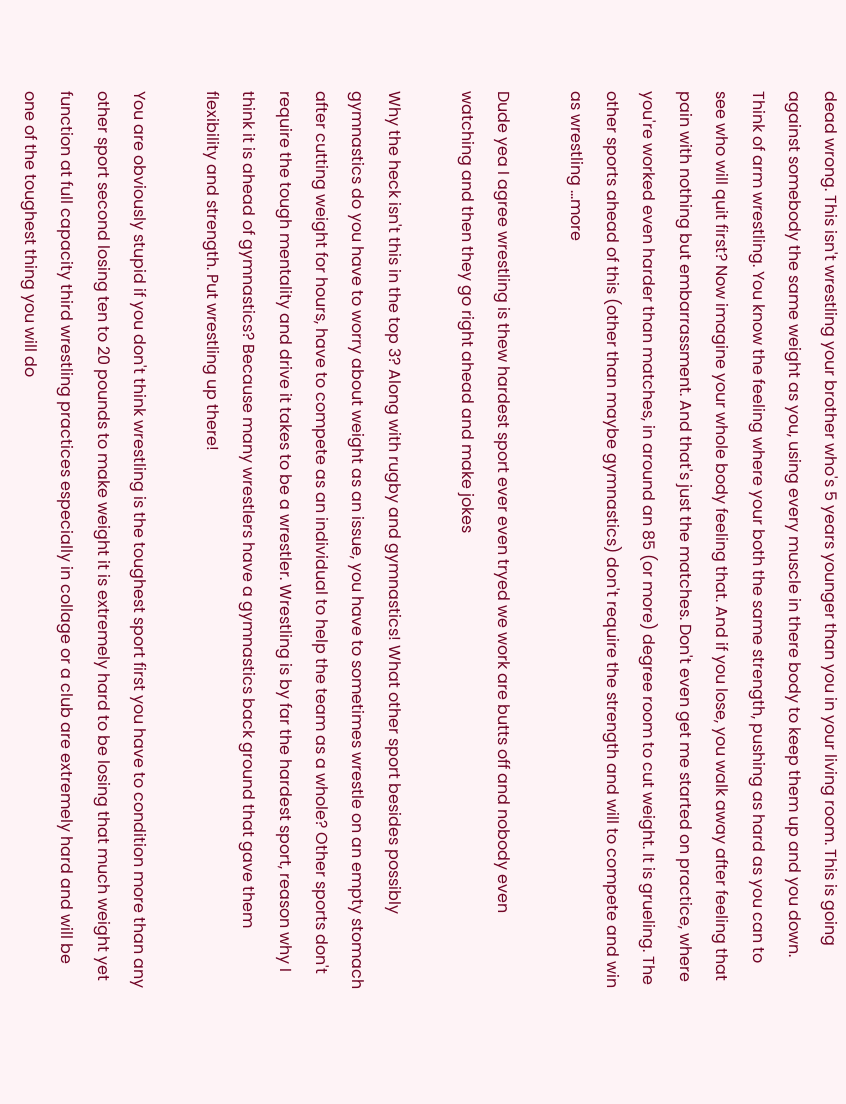dead wrong. This isn't wrestling your brother who's 5 years younger than you in your living room. This is going against somebody the same weight as you, using every muscle in there body to keep them up and you down. Think of arm wrestling. You know the feeling where your both the same strength, pushing as hard as you can to see who will quit first? Now imagine your whole body feeling that. And if you lose, you walk away after feeling that pain with nothing but embarrassment. And that's just the matches. Don't even get me started on practice, where you're worked even harder than matches, in around an 85 (or more) degree room to cut weight. It is grueling. The other sports ahead of this (other than maybe gymnastics) don't require the strength and will to compete and win as wrestling ...more

Dude yea I agree wrestling is thew hardest sport ever even tryed we work are butts off and nobody even watching and then they go right ahead and make jokes

Why the heck isn't this in the top 3? Along with rugby and gymnastics! What other sport besides possibly gymnastics do you have to worry about weight as an issue, you have to sometimes wrestle on an empty stomach after cutting weight for hours, have to compete as an individual to help the team as a whole? Other sports don't require the tough mentality and drive it takes to be a wrestler. Wrestling is by far the hardest sport, reason why I think it is ahead of gymnastics? Because many wrestlers have a gymnastics back ground that gave them flexibility and strength. Put wrestling up there!

You are obviously stupid if you don't think wrestling is the toughest sport first you have to condition more than any other sport second losing ten to 20 pounds to make weight it is extremely hard to be losing that much weight yet function at full capacity third wrestling practices especially in collage or a club are extremely hard and will be one of the toughest thing you will do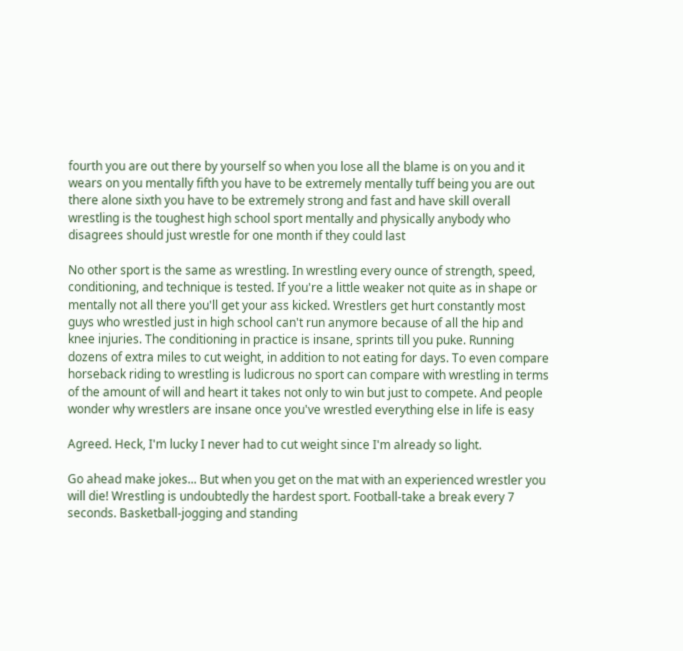fourth you are out there by yourself so when you lose all the blame is on you and it wears on you mentally fifth you have to be extremely mentally tuff being you are out there alone sixth you have to be extremely strong and fast and have skill overall wrestling is the toughest high school sport mentally and physically anybody who disagrees should just wrestle for one month if they could last

No other sport is the same as wrestling. In wrestling every ounce of strength, speed, conditioning, and technique is tested. If you're a little weaker not quite as in shape or mentally not all there you'll get your ass kicked. Wrestlers get hurt constantly most guys who wrestled just in high school can't run anymore because of all the hip and knee injuries. The conditioning in practice is insane, sprints till you puke. Running dozens of extra miles to cut weight, in addition to not eating for days. To even compare horseback riding to wrestling is ludicrous no sport can compare with wrestling in terms of the amount of will and heart it takes not only to win but just to compete. And people wonder why wrestlers are insane once you've wrestled everything else in life is easy

Agreed. Heck, I'm lucky I never had to cut weight since I'm already so light.

Go ahead make jokes... But when you get on the mat with an experienced wrestler you will die! Wrestling is undoubtedly the hardest sport. Football-take a break every 7 seconds. Basketball-jogging and standing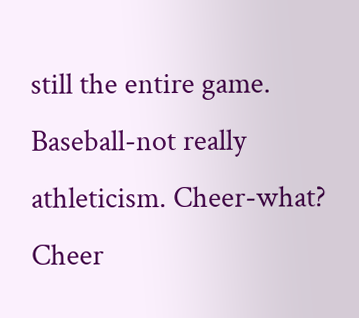still the entire game. Baseball-not really athleticism. Cheer-what? Cheer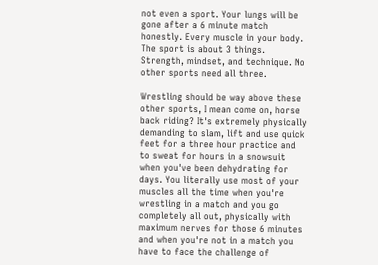not even a sport. Your lungs will be gone after a 6 minute match honestly. Every muscle in your body. The sport is about 3 things. Strength, mindset, and technique. No other sports need all three.

Wrestling should be way above these other sports, I mean come on, horse back riding? It's extremely physically demanding to slam, lift and use quick feet for a three hour practice and to sweat for hours in a snowsuit when you've been dehydrating for days. You literally use most of your muscles all the time when you're wrestling in a match and you go completely all out, physically with maximum nerves for those 6 minutes and when you're not in a match you have to face the challenge of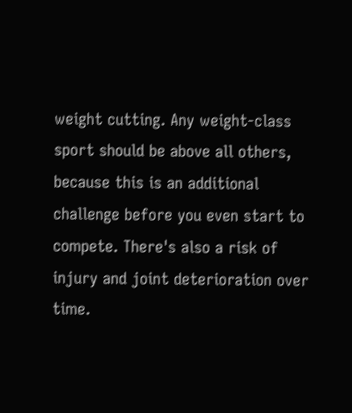weight cutting. Any weight-class sport should be above all others, because this is an additional challenge before you even start to compete. There's also a risk of injury and joint deterioration over time.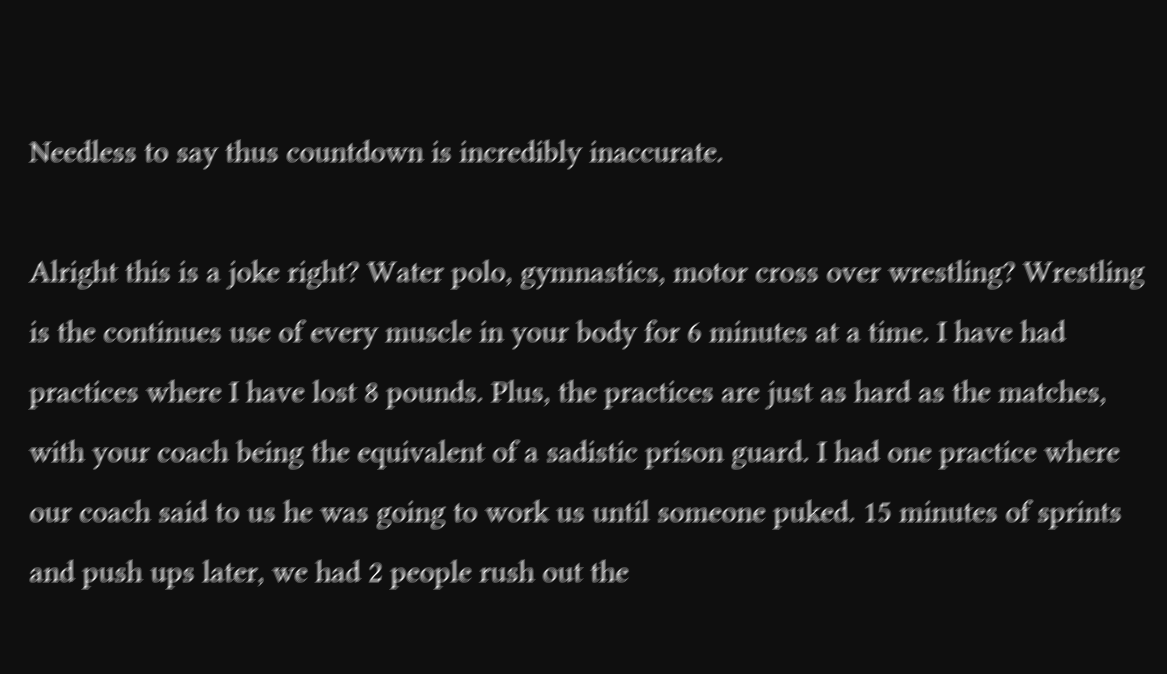Needless to say thus countdown is incredibly inaccurate.

Alright this is a joke right? Water polo, gymnastics, motor cross over wrestling? Wrestling is the continues use of every muscle in your body for 6 minutes at a time. I have had practices where I have lost 8 pounds. Plus, the practices are just as hard as the matches, with your coach being the equivalent of a sadistic prison guard. I had one practice where our coach said to us he was going to work us until someone puked. 15 minutes of sprints and push ups later, we had 2 people rush out the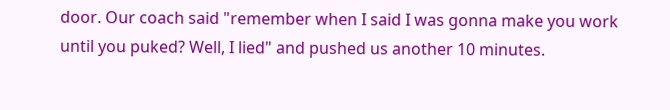door. Our coach said "remember when I said I was gonna make you work until you puked? Well, I lied" and pushed us another 10 minutes.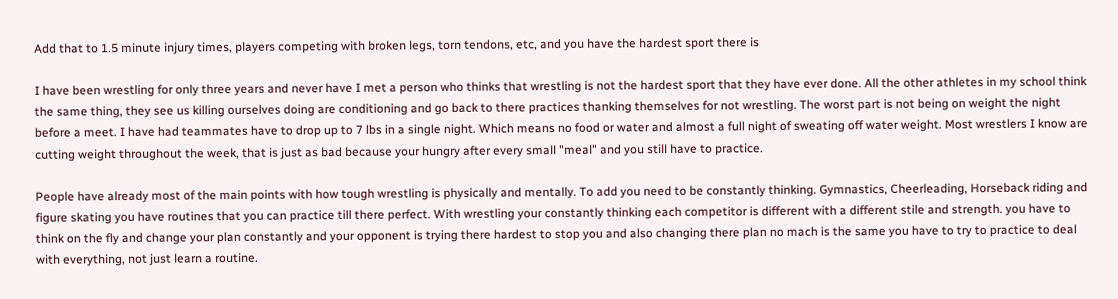Add that to 1.5 minute injury times, players competing with broken legs, torn tendons, etc, and you have the hardest sport there is

I have been wrestling for only three years and never have I met a person who thinks that wrestling is not the hardest sport that they have ever done. All the other athletes in my school think the same thing, they see us killing ourselves doing are conditioning and go back to there practices thanking themselves for not wrestling. The worst part is not being on weight the night before a meet. I have had teammates have to drop up to 7 lbs in a single night. Which means no food or water and almost a full night of sweating off water weight. Most wrestlers I know are cutting weight throughout the week, that is just as bad because your hungry after every small "meal" and you still have to practice.

People have already most of the main points with how tough wrestling is physically and mentally. To add you need to be constantly thinking. Gymnastics, Cheerleading, Horseback riding and figure skating you have routines that you can practice till there perfect. With wrestling your constantly thinking each competitor is different with a different stile and strength. you have to think on the fly and change your plan constantly and your opponent is trying there hardest to stop you and also changing there plan no mach is the same you have to try to practice to deal with everything, not just learn a routine.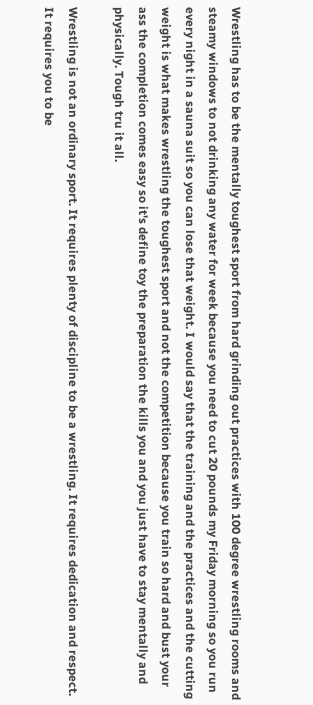Wrestling has to be the mentally toughest sport from hard grinding out practices with 100 degree wrestling rooms and steamy windows to not drinking any water for week because you need to cut 20 pounds my Friday morning so you run every night in a sauna suit so you can lose that weight. I would say that the training and the practices and the cutting weight is what makes wrestling the toughest sport and not the competition because you train so hard and bust your ass the completion comes easy so it's define toy the preparation the kills you and you just have to stay mentally and physically. Tough tru it all.

Wrestling is not an ordinary sport. It requires plenty of discipline to be a wrestling. It requires dedication and respect. It requires you to be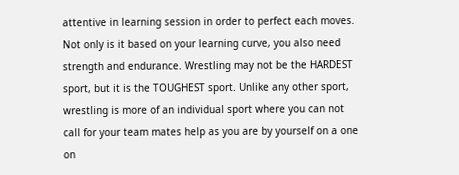attentive in learning session in order to perfect each moves. Not only is it based on your learning curve, you also need strength and endurance. Wrestling may not be the HARDEST sport, but it is the TOUGHEST sport. Unlike any other sport, wrestling is more of an individual sport where you can not call for your team mates help as you are by yourself on a one on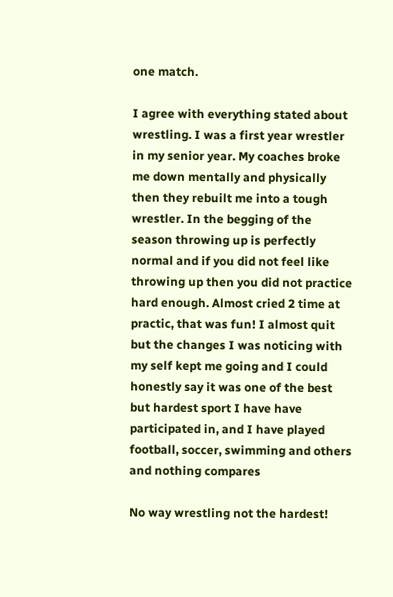one match.

I agree with everything stated about wrestling. I was a first year wrestler in my senior year. My coaches broke me down mentally and physically then they rebuilt me into a tough wrestler. In the begging of the season throwing up is perfectly normal and if you did not feel like throwing up then you did not practice hard enough. Almost cried 2 time at practic, that was fun! I almost quit but the changes I was noticing with my self kept me going and I could honestly say it was one of the best but hardest sport I have have participated in, and I have played football, soccer, swimming and others and nothing compares

No way wrestling not the hardest!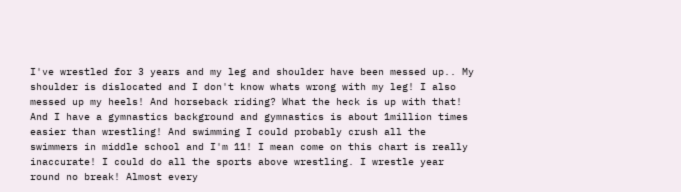I've wrestled for 3 years and my leg and shoulder have been messed up.. My shoulder is dislocated and I don't know whats wrong with my leg! I also messed up my heels! And horseback riding? What the heck is up with that! And I have a gymnastics background and gymnastics is about 1million times easier than wrestling! And swimming I could probably crush all the swimmers in middle school and I'm 11! I mean come on this chart is really inaccurate! I could do all the sports above wrestling. I wrestle year round no break! Almost every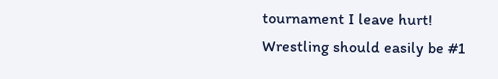tournament I leave hurt! Wrestling should easily be #1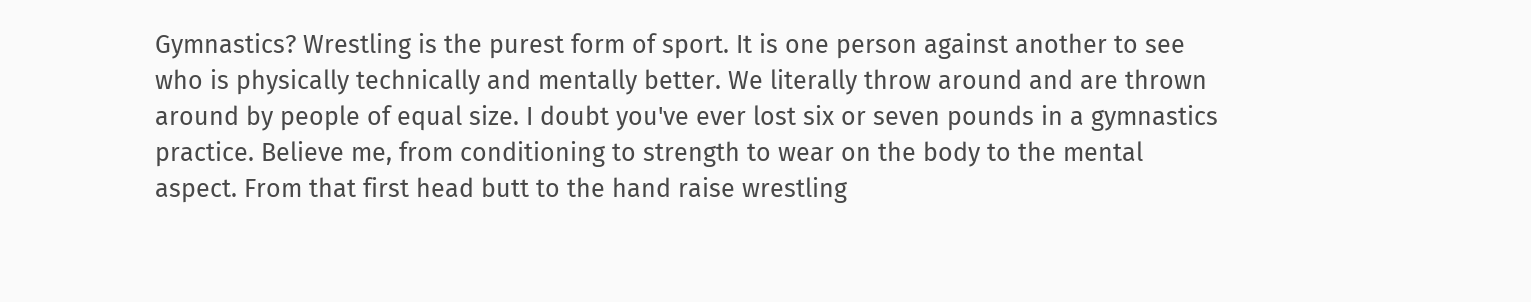Gymnastics? Wrestling is the purest form of sport. It is one person against another to see who is physically technically and mentally better. We literally throw around and are thrown around by people of equal size. I doubt you've ever lost six or seven pounds in a gymnastics practice. Believe me, from conditioning to strength to wear on the body to the mental aspect. From that first head butt to the hand raise wrestling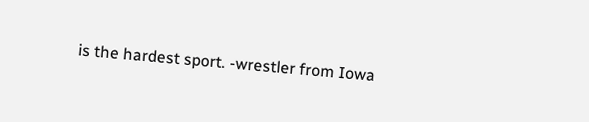is the hardest sport. -wrestler from Iowa